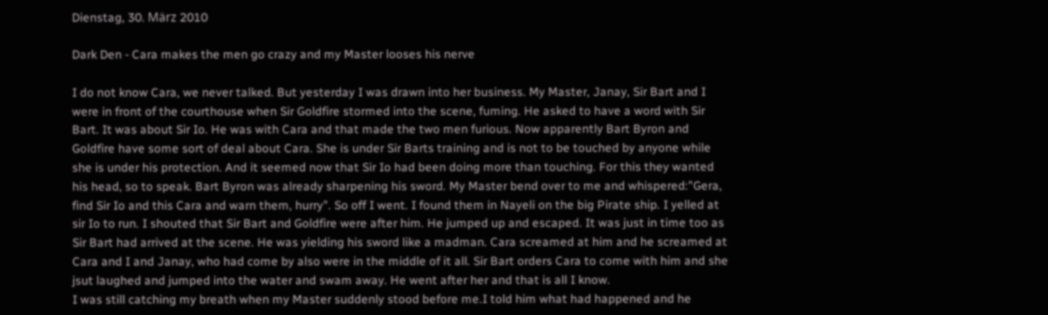Dienstag, 30. März 2010

Dark Den - Cara makes the men go crazy and my Master looses his nerve

I do not know Cara, we never talked. But yesterday I was drawn into her business. My Master, Janay, Sir Bart and I were in front of the courthouse when Sir Goldfire stormed into the scene, fuming. He asked to have a word with Sir Bart. It was about Sir Io. He was with Cara and that made the two men furious. Now apparently Bart Byron and Goldfire have some sort of deal about Cara. She is under Sir Barts training and is not to be touched by anyone while she is under his protection. And it seemed now that Sir Io had been doing more than touching. For this they wanted his head, so to speak. Bart Byron was already sharpening his sword. My Master bend over to me and whispered:"Gera, find Sir Io and this Cara and warn them, hurry". So off I went. I found them in Nayeli on the big Pirate ship. I yelled at sir Io to run. I shouted that Sir Bart and Goldfire were after him. He jumped up and escaped. It was just in time too as Sir Bart had arrived at the scene. He was yielding his sword like a madman. Cara screamed at him and he screamed at Cara and I and Janay, who had come by also were in the middle of it all. Sir Bart orders Cara to come with him and she jsut laughed and jumped into the water and swam away. He went after her and that is all I know.
I was still catching my breath when my Master suddenly stood before me.I told him what had happened and he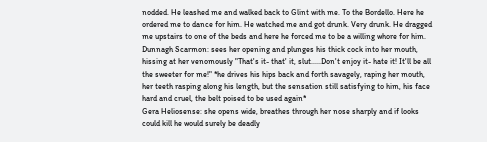nodded. He leashed me and walked back to Glint with me. To the Bordello. Here he ordered me to dance for him. He watched me and got drunk. Very drunk. He dragged me upstairs to one of the beds and here he forced me to be a willing whore for him.
Dunnagh Scarmon: sees her opening and plunges his thick cock into her mouth, hissing at her venomously "That's it- that' it, slut.....Don't enjoy it- hate it! It'll be all the sweeter for me!" *he drives his hips back and forth savagely, raping her mouth, her teeth rasping along his length, but the sensation still satisfying to him, his face hard and cruel, the belt poised to be used again*
Gera Heliosense: she opens wide, breathes through her nose sharply and if looks could kill he would surely be deadly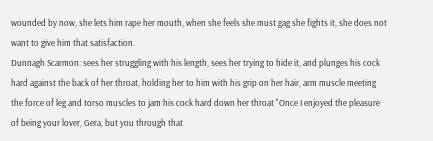wounded by now, she lets him rape her mouth, when she feels she must gag she fights it, she does not want to give him that satisfaction.
Dunnagh Scarmon: sees her struggling with his length, sees her trying to hide it, and plunges his cock hard against the back of her throat, holding her to him with his grip on her hair, arm muscle meeting the force of leg and torso muscles to jam his cock hard down her throat "Once I enjoyed the pleasure of being your lover, Gera, but you through that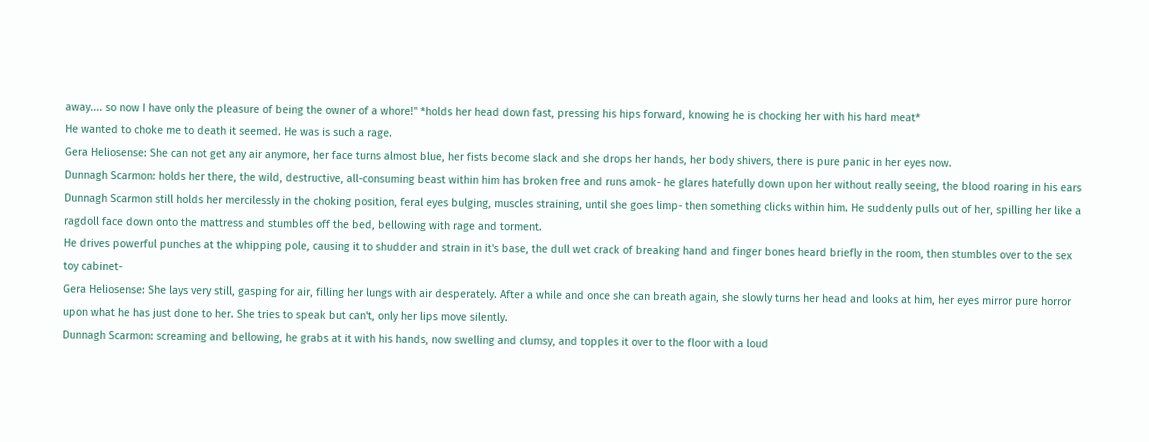away.... so now I have only the pleasure of being the owner of a whore!" *holds her head down fast, pressing his hips forward, knowing he is chocking her with his hard meat*
He wanted to choke me to death it seemed. He was is such a rage.
Gera Heliosense: She can not get any air anymore, her face turns almost blue, her fists become slack and she drops her hands, her body shivers, there is pure panic in her eyes now.
Dunnagh Scarmon: holds her there, the wild, destructive, all-consuming beast within him has broken free and runs amok- he glares hatefully down upon her without really seeing, the blood roaring in his ears
Dunnagh Scarmon still holds her mercilessly in the choking position, feral eyes bulging, muscles straining, until she goes limp- then something clicks within him. He suddenly pulls out of her, spilling her like a ragdoll face down onto the mattress and stumbles off the bed, bellowing with rage and torment.
He drives powerful punches at the whipping pole, causing it to shudder and strain in it's base, the dull wet crack of breaking hand and finger bones heard briefly in the room, then stumbles over to the sex toy cabinet-
Gera Heliosense: She lays very still, gasping for air, filling her lungs with air desperately. After a while and once she can breath again, she slowly turns her head and looks at him, her eyes mirror pure horror upon what he has just done to her. She tries to speak but can't, only her lips move silently.
Dunnagh Scarmon: screaming and bellowing, he grabs at it with his hands, now swelling and clumsy, and topples it over to the floor with a loud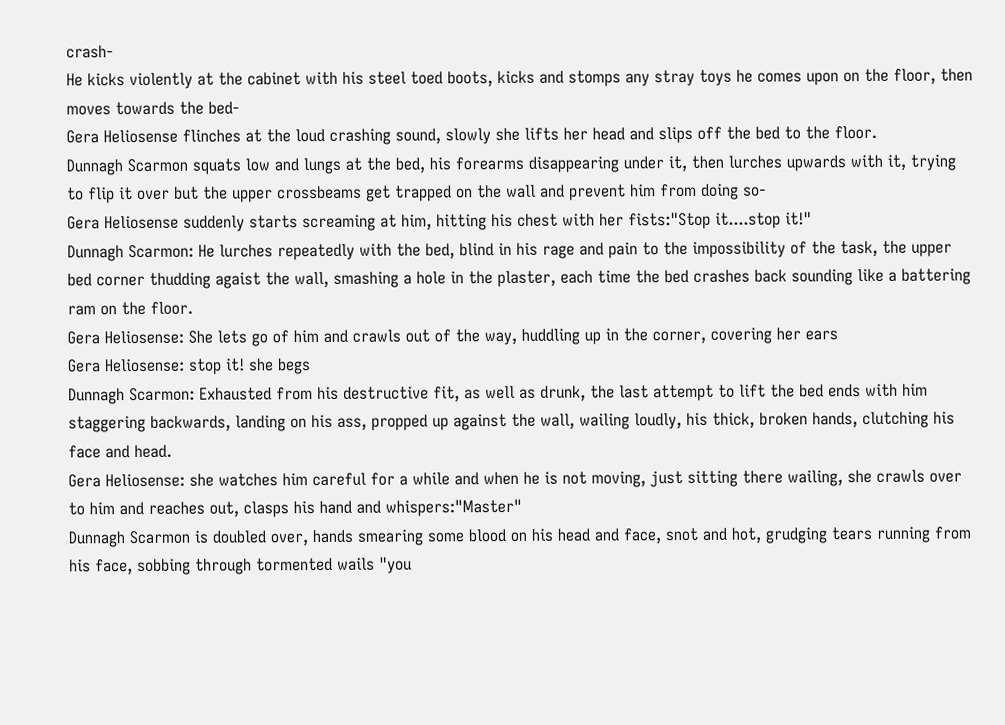crash-
He kicks violently at the cabinet with his steel toed boots, kicks and stomps any stray toys he comes upon on the floor, then moves towards the bed-
Gera Heliosense flinches at the loud crashing sound, slowly she lifts her head and slips off the bed to the floor.
Dunnagh Scarmon squats low and lungs at the bed, his forearms disappearing under it, then lurches upwards with it, trying to flip it over but the upper crossbeams get trapped on the wall and prevent him from doing so-
Gera Heliosense suddenly starts screaming at him, hitting his chest with her fists:"Stop it....stop it!"
Dunnagh Scarmon: He lurches repeatedly with the bed, blind in his rage and pain to the impossibility of the task, the upper bed corner thudding agaist the wall, smashing a hole in the plaster, each time the bed crashes back sounding like a battering ram on the floor.
Gera Heliosense: She lets go of him and crawls out of the way, huddling up in the corner, covering her ears
Gera Heliosense: stop it! she begs
Dunnagh Scarmon: Exhausted from his destructive fit, as well as drunk, the last attempt to lift the bed ends with him staggering backwards, landing on his ass, propped up against the wall, wailing loudly, his thick, broken hands, clutching his face and head.
Gera Heliosense: she watches him careful for a while and when he is not moving, just sitting there wailing, she crawls over to him and reaches out, clasps his hand and whispers:"Master"
Dunnagh Scarmon is doubled over, hands smearing some blood on his head and face, snot and hot, grudging tears running from his face, sobbing through tormented wails "you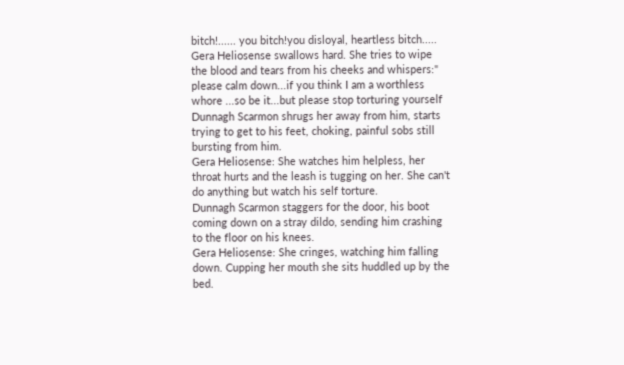bitch!...... you bitch!you disloyal, heartless bitch.....
Gera Heliosense swallows hard. She tries to wipe the blood and tears from his cheeks and whispers:" please calm down...if you think I am a worthless whore ...so be it...but please stop torturing yourself
Dunnagh Scarmon shrugs her away from him, starts trying to get to his feet, choking, painful sobs still bursting from him.
Gera Heliosense: She watches him helpless, her throat hurts and the leash is tugging on her. She can't do anything but watch his self torture.
Dunnagh Scarmon staggers for the door, his boot coming down on a stray dildo, sending him crashing to the floor on his knees.
Gera Heliosense: She cringes, watching him falling down. Cupping her mouth she sits huddled up by the bed.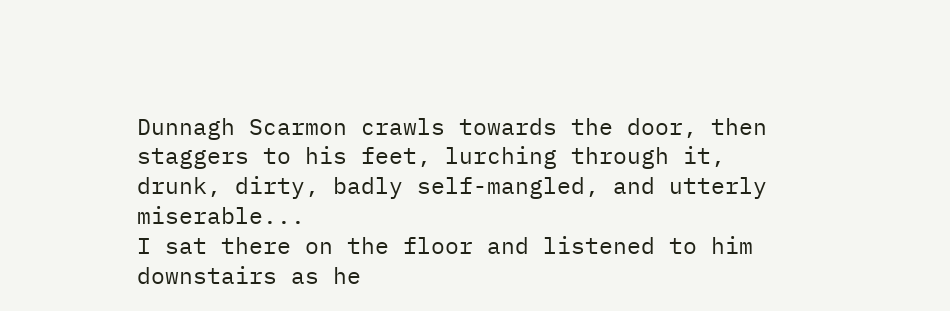Dunnagh Scarmon crawls towards the door, then staggers to his feet, lurching through it, drunk, dirty, badly self-mangled, and utterly miserable...
I sat there on the floor and listened to him downstairs as he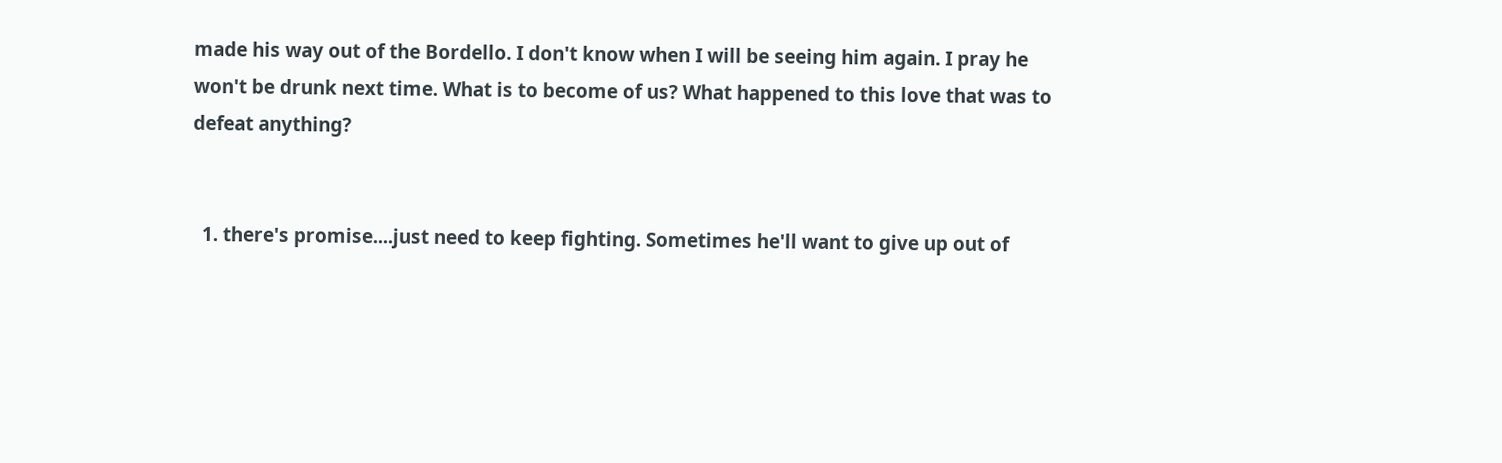made his way out of the Bordello. I don't know when I will be seeing him again. I pray he won't be drunk next time. What is to become of us? What happened to this love that was to defeat anything?


  1. there's promise....just need to keep fighting. Sometimes he'll want to give up out of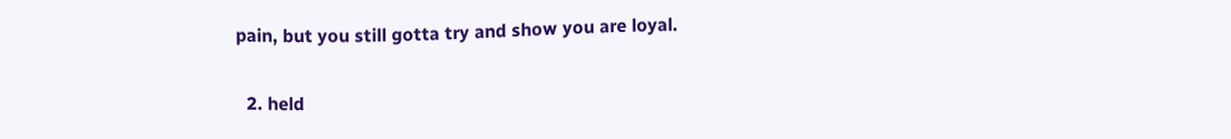pain, but you still gotta try and show you are loyal.

  2. held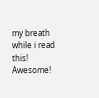my breath while i read this! Awesome!